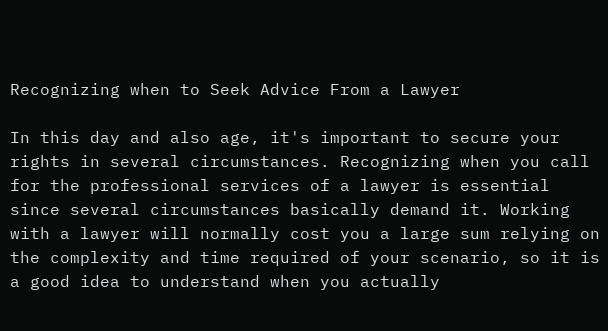Recognizing when to Seek Advice From a Lawyer

In this day and also age, it's important to secure your rights in several circumstances. Recognizing when you call for the professional services of a lawyer is essential since several circumstances basically demand it. Working with a lawyer will normally cost you a large sum relying on the complexity and time required of your scenario, so it is a good idea to understand when you actually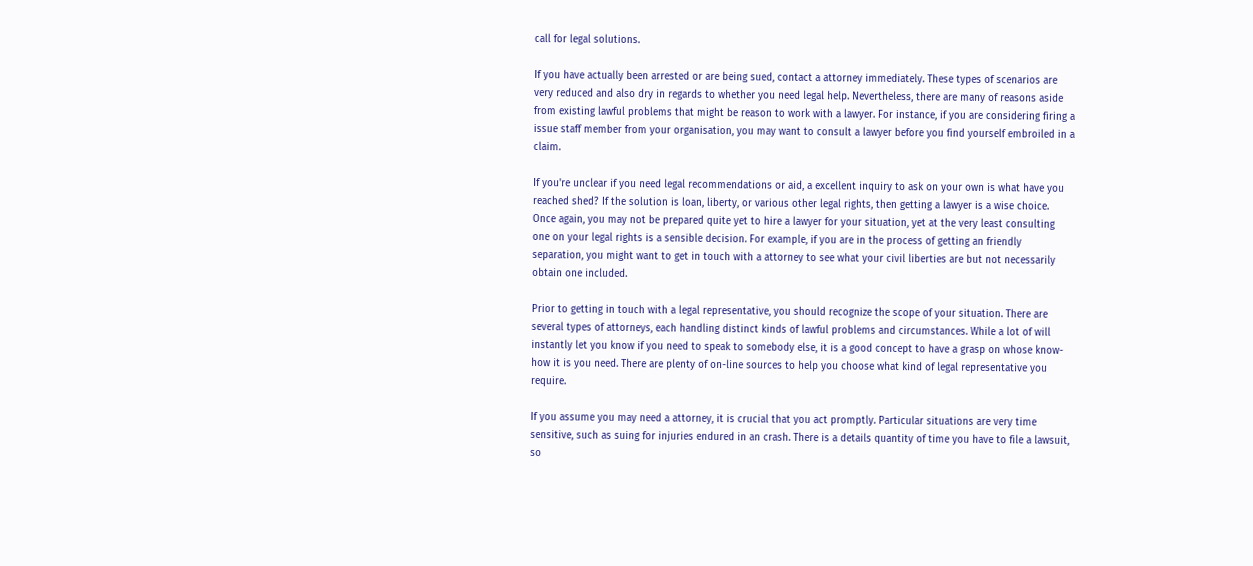call for legal solutions.

If you have actually been arrested or are being sued, contact a attorney immediately. These types of scenarios are very reduced and also dry in regards to whether you need legal help. Nevertheless, there are many of reasons aside from existing lawful problems that might be reason to work with a lawyer. For instance, if you are considering firing a issue staff member from your organisation, you may want to consult a lawyer before you find yourself embroiled in a claim.

If you're unclear if you need legal recommendations or aid, a excellent inquiry to ask on your own is what have you reached shed? If the solution is loan, liberty, or various other legal rights, then getting a lawyer is a wise choice. Once again, you may not be prepared quite yet to hire a lawyer for your situation, yet at the very least consulting one on your legal rights is a sensible decision. For example, if you are in the process of getting an friendly separation, you might want to get in touch with a attorney to see what your civil liberties are but not necessarily obtain one included.

Prior to getting in touch with a legal representative, you should recognize the scope of your situation. There are several types of attorneys, each handling distinct kinds of lawful problems and circumstances. While a lot of will instantly let you know if you need to speak to somebody else, it is a good concept to have a grasp on whose know-how it is you need. There are plenty of on-line sources to help you choose what kind of legal representative you require.

If you assume you may need a attorney, it is crucial that you act promptly. Particular situations are very time sensitive, such as suing for injuries endured in an crash. There is a details quantity of time you have to file a lawsuit, so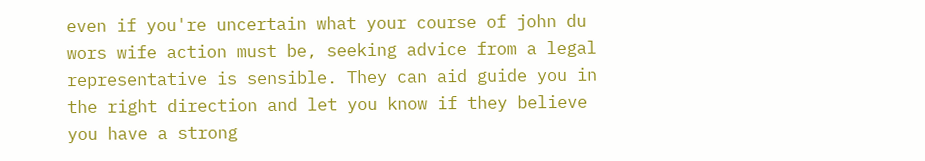even if you're uncertain what your course of john du wors wife action must be, seeking advice from a legal representative is sensible. They can aid guide you in the right direction and let you know if they believe you have a strong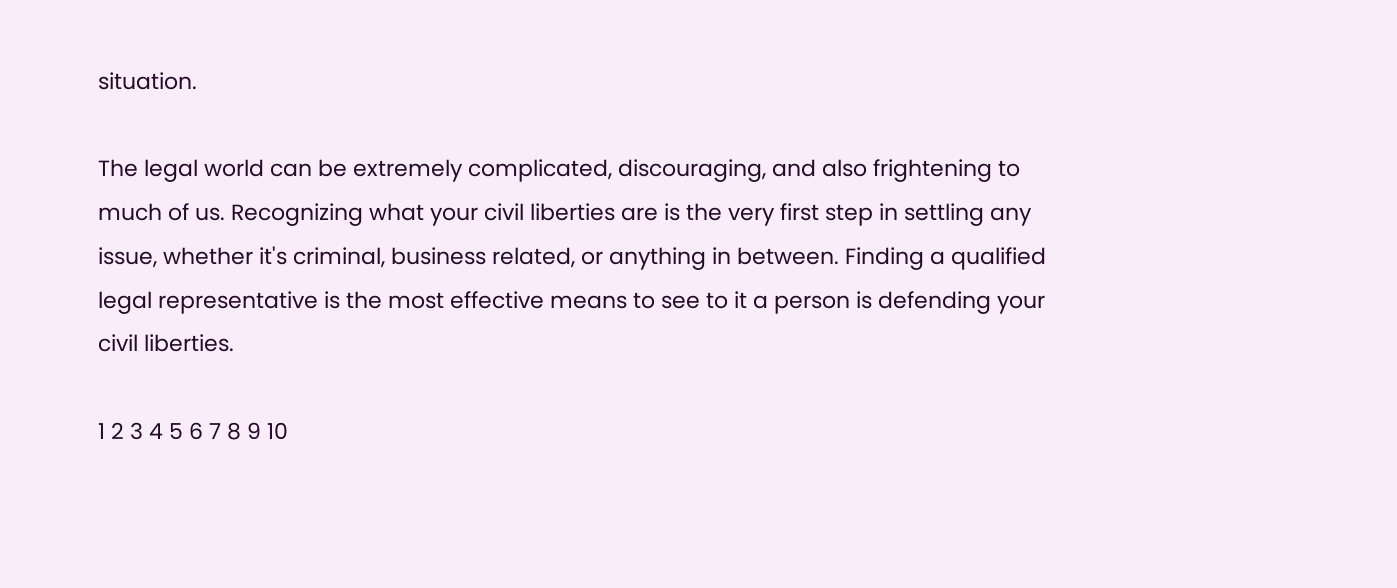situation.

The legal world can be extremely complicated, discouraging, and also frightening to much of us. Recognizing what your civil liberties are is the very first step in settling any issue, whether it's criminal, business related, or anything in between. Finding a qualified legal representative is the most effective means to see to it a person is defending your civil liberties.

1 2 3 4 5 6 7 8 9 10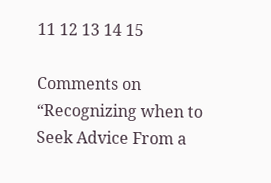11 12 13 14 15

Comments on “Recognizing when to Seek Advice From a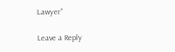Lawyer”

Leave a Reply